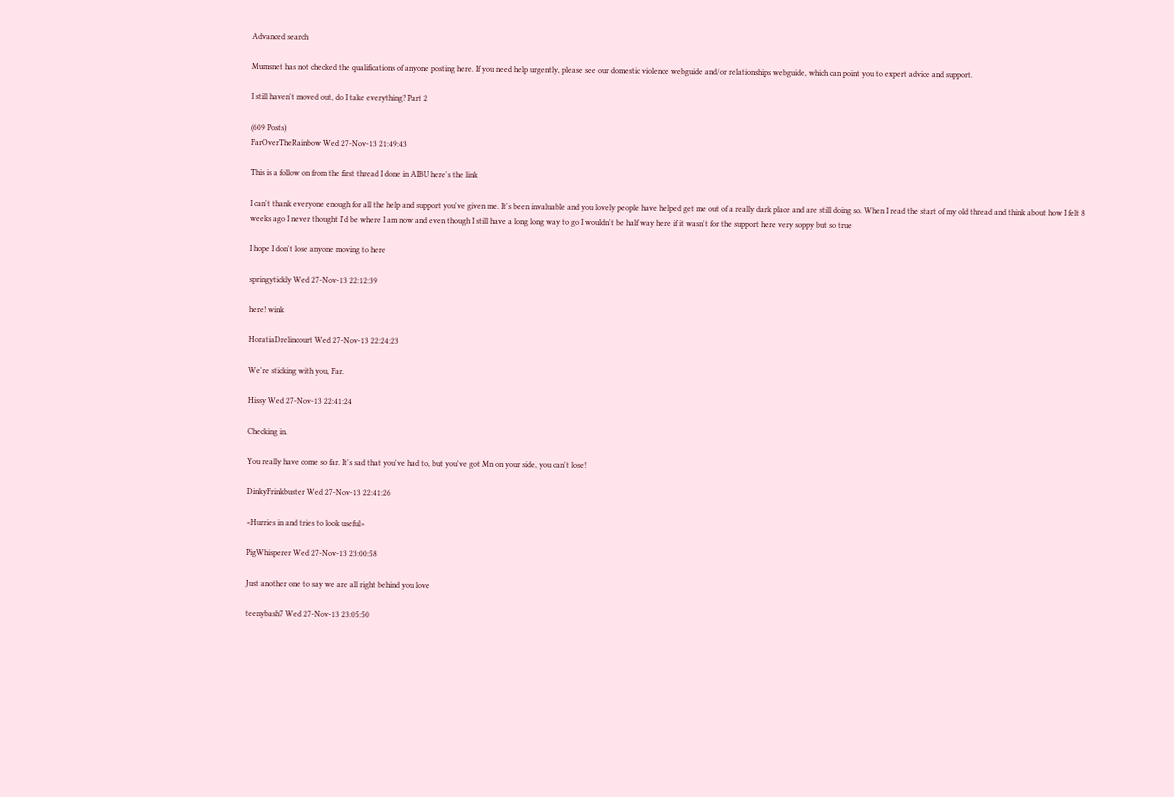Advanced search

Mumsnet has not checked the qualifications of anyone posting here. If you need help urgently, please see our domestic violence webguide and/or relationships webguide, which can point you to expert advice and support.

I still haven't moved out, do I take everything? Part 2

(609 Posts)
FarOverTheRainbow Wed 27-Nov-13 21:49:43

This is a follow on from the first thread I done in AIBU here's the link

I can't thank everyone enough for all the help and support you've given me. It's been invaluable and you lovely people have helped get me out of a really dark place and are still doing so. When I read the start of my old thread and think about how I felt 8 weeks ago I never thought I'd be where I am now and even though I still have a long long way to go I wouldn't be half way here if it wasn't for the support here very soppy but so true

I hope I don't lose anyone moving to here

springytickly Wed 27-Nov-13 22:12:39

here! wink

HoratiaDrelincourt Wed 27-Nov-13 22:24:23

We're sticking with you, Far.

Hissy Wed 27-Nov-13 22:41:24

Checking in.

You really have come so far. It's sad that you've had to, but you've got Mn on your side, you can't lose!

DinkyFrinkbuster Wed 27-Nov-13 22:41:26

<Hurries in and tries to look useful>

PigWhisperer Wed 27-Nov-13 23:00:58

Just another one to say we are all right behind you love

teenybash7 Wed 27-Nov-13 23:05:50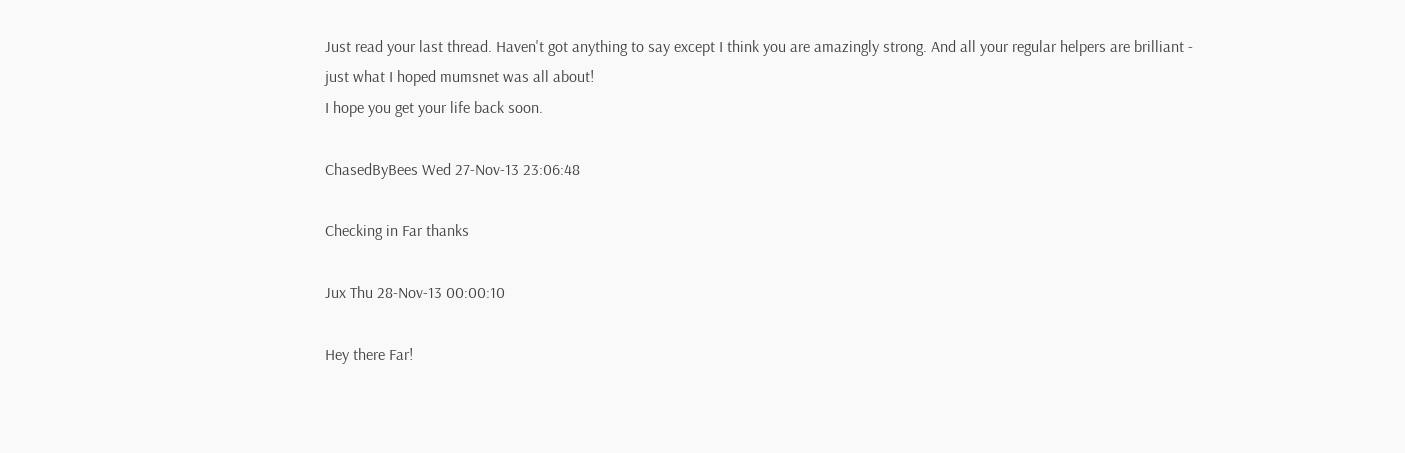Just read your last thread. Haven't got anything to say except I think you are amazingly strong. And all your regular helpers are brilliant - just what I hoped mumsnet was all about!
I hope you get your life back soon.

ChasedByBees Wed 27-Nov-13 23:06:48

Checking in Far thanks

Jux Thu 28-Nov-13 00:00:10

Hey there Far!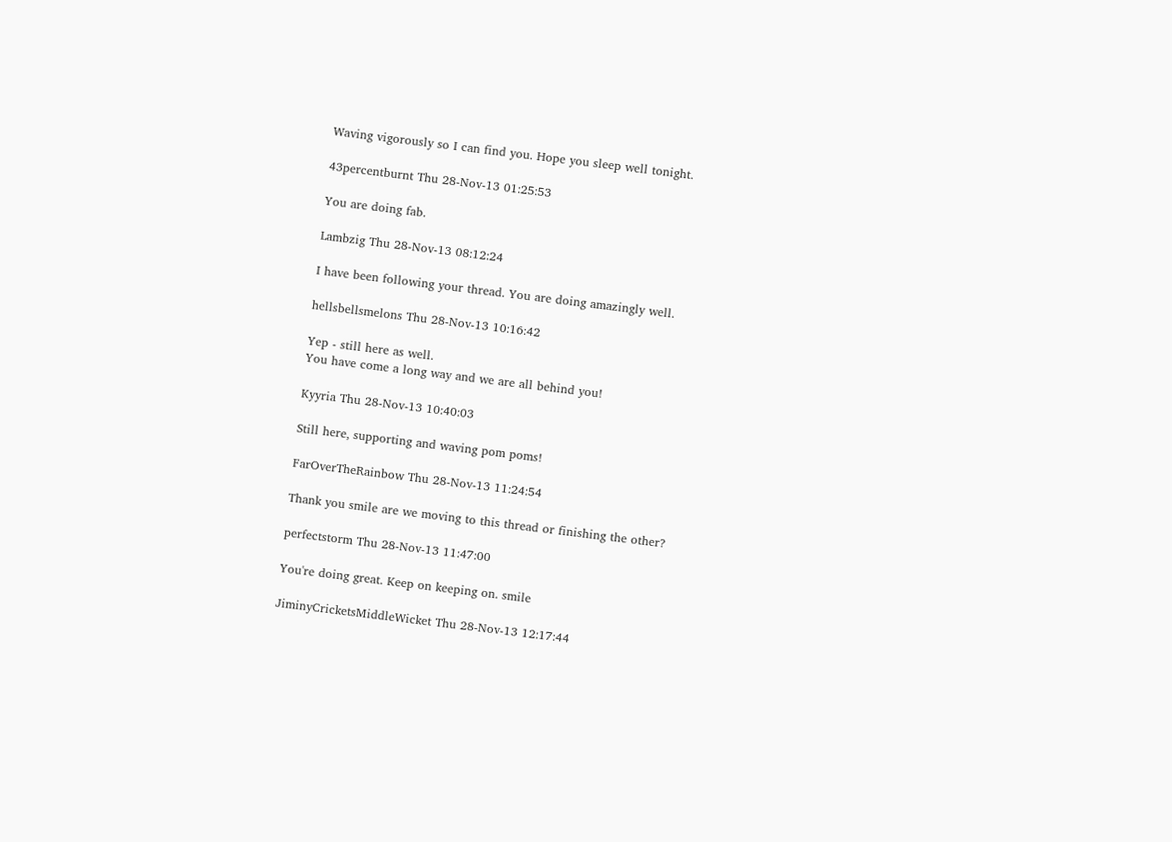Waving vigorously so I can find you. Hope you sleep well tonight.

43percentburnt Thu 28-Nov-13 01:25:53

You are doing fab.

Lambzig Thu 28-Nov-13 08:12:24

I have been following your thread. You are doing amazingly well.

hellsbellsmelons Thu 28-Nov-13 10:16:42

Yep - still here as well.
You have come a long way and we are all behind you!

Kyyria Thu 28-Nov-13 10:40:03

Still here, supporting and waving pom poms!

FarOverTheRainbow Thu 28-Nov-13 11:24:54

Thank you smile are we moving to this thread or finishing the other?

perfectstorm Thu 28-Nov-13 11:47:00

You're doing great. Keep on keeping on. smile

JiminyCricketsMiddleWicket Thu 28-Nov-13 12:17:44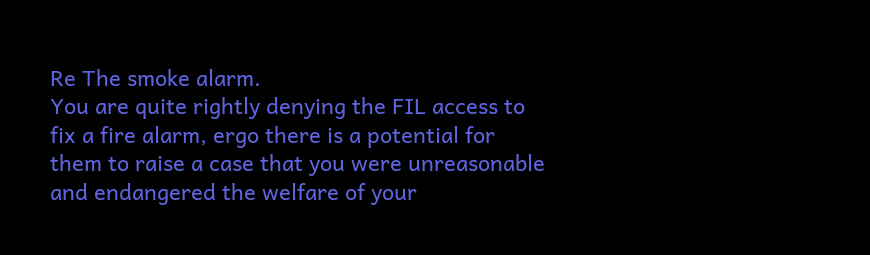Re The smoke alarm.
You are quite rightly denying the FIL access to fix a fire alarm, ergo there is a potential for them to raise a case that you were unreasonable and endangered the welfare of your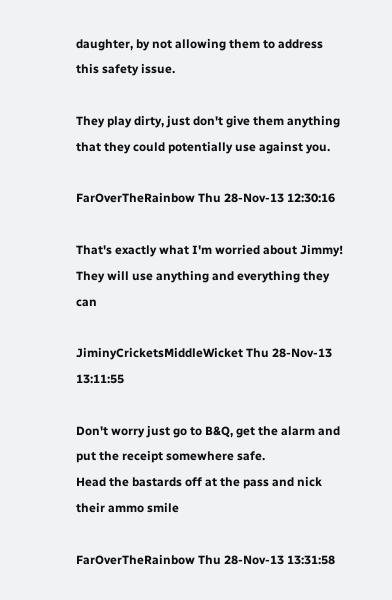daughter, by not allowing them to address this safety issue.

They play dirty, just don't give them anything that they could potentially use against you.

FarOverTheRainbow Thu 28-Nov-13 12:30:16

That's exactly what I'm worried about Jimmy! They will use anything and everything they can

JiminyCricketsMiddleWicket Thu 28-Nov-13 13:11:55

Don't worry just go to B&Q, get the alarm and put the receipt somewhere safe.
Head the bastards off at the pass and nick their ammo smile

FarOverTheRainbow Thu 28-Nov-13 13:31:58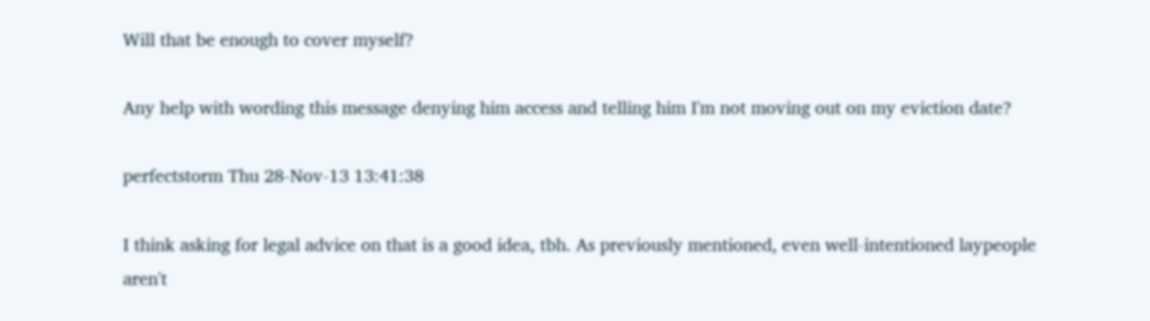Will that be enough to cover myself?

Any help with wording this message denying him access and telling him I'm not moving out on my eviction date?

perfectstorm Thu 28-Nov-13 13:41:38

I think asking for legal advice on that is a good idea, tbh. As previously mentioned, even well-intentioned laypeople aren't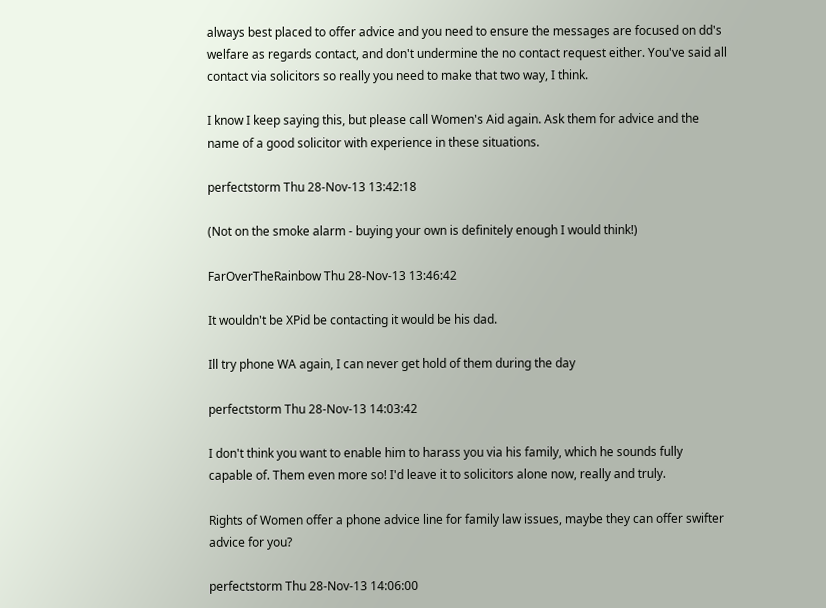always best placed to offer advice and you need to ensure the messages are focused on dd's welfare as regards contact, and don't undermine the no contact request either. You've said all contact via solicitors so really you need to make that two way, I think.

I know I keep saying this, but please call Women's Aid again. Ask them for advice and the name of a good solicitor with experience in these situations.

perfectstorm Thu 28-Nov-13 13:42:18

(Not on the smoke alarm - buying your own is definitely enough I would think!)

FarOverTheRainbow Thu 28-Nov-13 13:46:42

It wouldn't be XPid be contacting it would be his dad.

Ill try phone WA again, I can never get hold of them during the day

perfectstorm Thu 28-Nov-13 14:03:42

I don't think you want to enable him to harass you via his family, which he sounds fully capable of. Them even more so! I'd leave it to solicitors alone now, really and truly.

Rights of Women offer a phone advice line for family law issues, maybe they can offer swifter advice for you?

perfectstorm Thu 28-Nov-13 14:06:00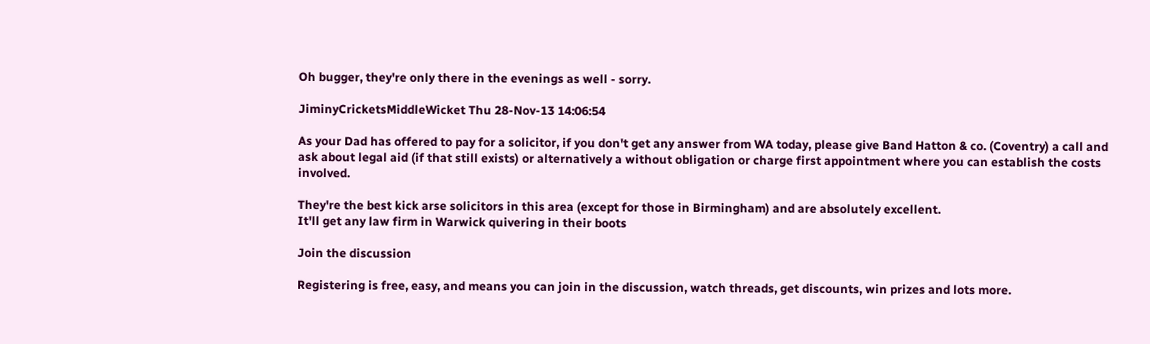Oh bugger, they're only there in the evenings as well - sorry.

JiminyCricketsMiddleWicket Thu 28-Nov-13 14:06:54

As your Dad has offered to pay for a solicitor, if you don't get any answer from WA today, please give Band Hatton & co. (Coventry) a call and ask about legal aid (if that still exists) or alternatively a without obligation or charge first appointment where you can establish the costs involved.

They're the best kick arse solicitors in this area (except for those in Birmingham) and are absolutely excellent.
It'll get any law firm in Warwick quivering in their boots

Join the discussion

Registering is free, easy, and means you can join in the discussion, watch threads, get discounts, win prizes and lots more.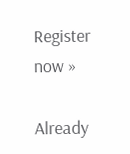Register now »

Already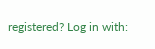registered? Log in with: